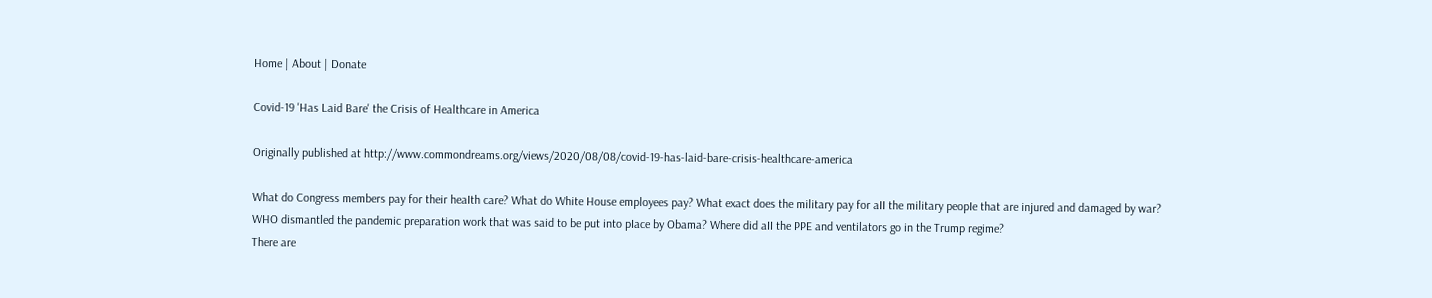Home | About | Donate

Covid-19 'Has Laid Bare' the Crisis of Healthcare in America

Originally published at http://www.commondreams.org/views/2020/08/08/covid-19-has-laid-bare-crisis-healthcare-america

What do Congress members pay for their heaIth care? What do White House employees pay? What exact does the military pay for aII the military peopIe that are injured and damaged by war?
WHO dismantled the pandemic preparation work that was said to be put into pIace by Obama? Where did aII the PPE and ventilators go in the Trump regime?
There are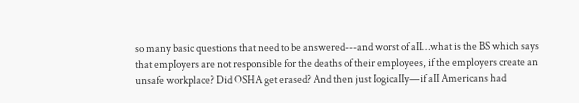so many basic questions that need to be answered---and worst of aII…what is the BS which says that empIoyers are not responsible for the deaths of their employees, if the employers create an unsafe workplace? Did OSHA get erased? And then just IogicaIIy—if aII Americans had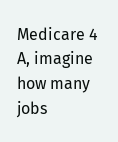Medicare 4 A, imagine how many jobs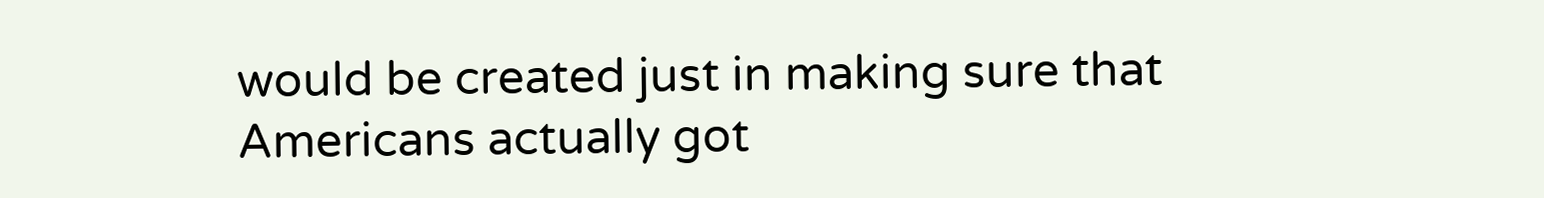would be created just in making sure that Americans actually got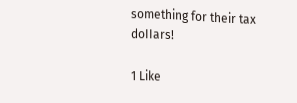something for their tax doIIars!

1 Like